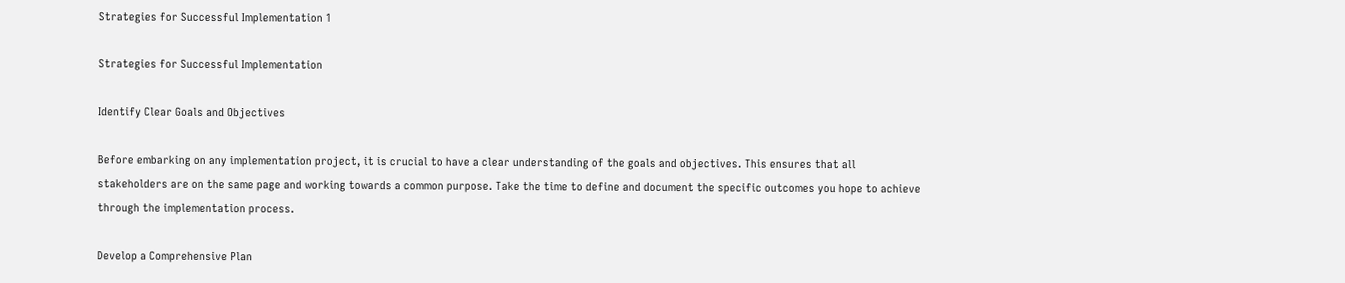Strategies for Successful Implementation 1

Strategies for Successful Implementation

Identify Clear Goals and Objectives

Before embarking on any implementation project, it is crucial to have a clear understanding of the goals and objectives. This ensures that all stakeholders are on the same page and working towards a common purpose. Take the time to define and document the specific outcomes you hope to achieve through the implementation process.

Develop a Comprehensive Plan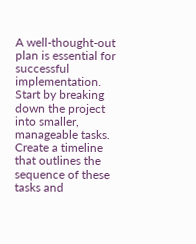A well-thought-out plan is essential for successful implementation. Start by breaking down the project into smaller, manageable tasks. Create a timeline that outlines the sequence of these tasks and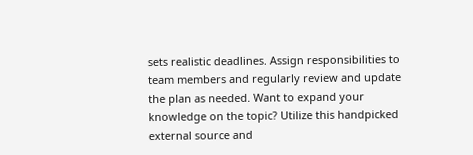sets realistic deadlines. Assign responsibilities to team members and regularly review and update the plan as needed. Want to expand your knowledge on the topic? Utilize this handpicked external source and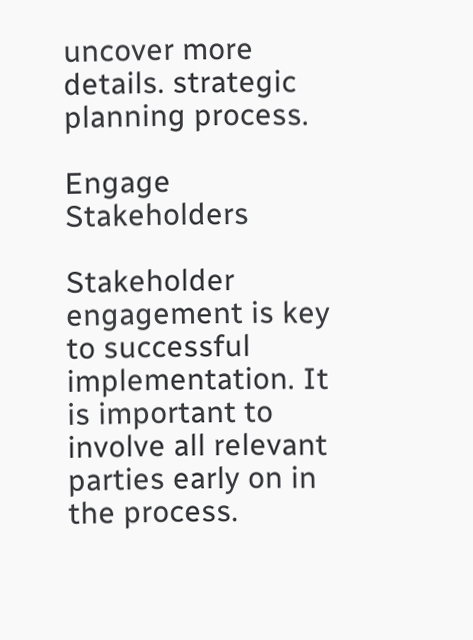uncover more details. strategic planning process.

Engage Stakeholders

Stakeholder engagement is key to successful implementation. It is important to involve all relevant parties early on in the process.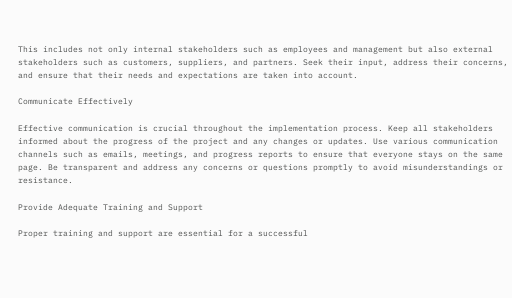This includes not only internal stakeholders such as employees and management but also external stakeholders such as customers, suppliers, and partners. Seek their input, address their concerns, and ensure that their needs and expectations are taken into account.

Communicate Effectively

Effective communication is crucial throughout the implementation process. Keep all stakeholders informed about the progress of the project and any changes or updates. Use various communication channels such as emails, meetings, and progress reports to ensure that everyone stays on the same page. Be transparent and address any concerns or questions promptly to avoid misunderstandings or resistance.

Provide Adequate Training and Support

Proper training and support are essential for a successful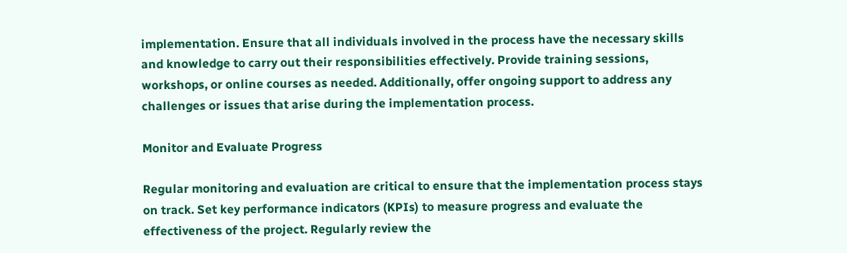implementation. Ensure that all individuals involved in the process have the necessary skills and knowledge to carry out their responsibilities effectively. Provide training sessions, workshops, or online courses as needed. Additionally, offer ongoing support to address any challenges or issues that arise during the implementation process.

Monitor and Evaluate Progress

Regular monitoring and evaluation are critical to ensure that the implementation process stays on track. Set key performance indicators (KPIs) to measure progress and evaluate the effectiveness of the project. Regularly review the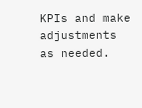KPIs and make adjustments as needed.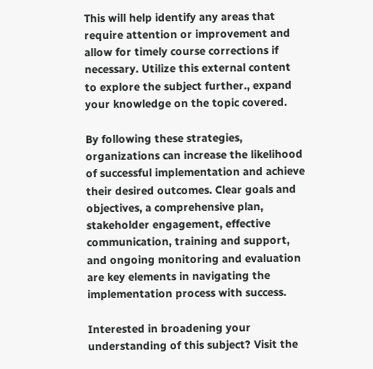This will help identify any areas that require attention or improvement and allow for timely course corrections if necessary. Utilize this external content to explore the subject further., expand your knowledge on the topic covered.

By following these strategies, organizations can increase the likelihood of successful implementation and achieve their desired outcomes. Clear goals and objectives, a comprehensive plan, stakeholder engagement, effective communication, training and support, and ongoing monitoring and evaluation are key elements in navigating the implementation process with success.

Interested in broadening your understanding of this subject? Visit the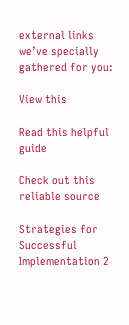external links we’ve specially gathered for you:

View this

Read this helpful guide

Check out this reliable source

Strategies for Successful Implementation 2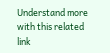Understand more with this related link